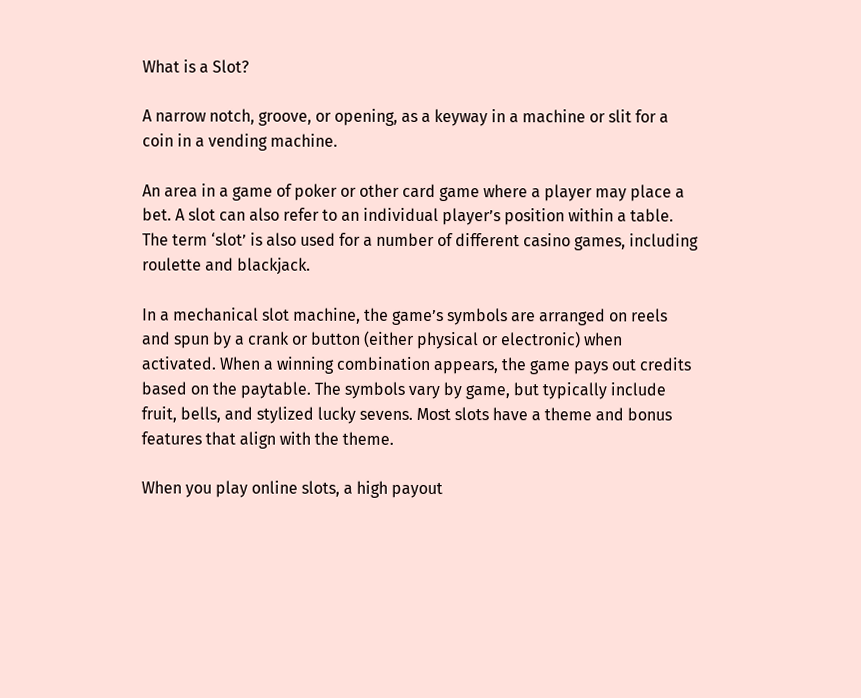What is a Slot?

A narrow notch, groove, or opening, as a keyway in a machine or slit for a coin in a vending machine.

An area in a game of poker or other card game where a player may place a bet. A slot can also refer to an individual player’s position within a table. The term ‘slot’ is also used for a number of different casino games, including roulette and blackjack.

In a mechanical slot machine, the game’s symbols are arranged on reels and spun by a crank or button (either physical or electronic) when activated. When a winning combination appears, the game pays out credits based on the paytable. The symbols vary by game, but typically include fruit, bells, and stylized lucky sevens. Most slots have a theme and bonus features that align with the theme.

When you play online slots, a high payout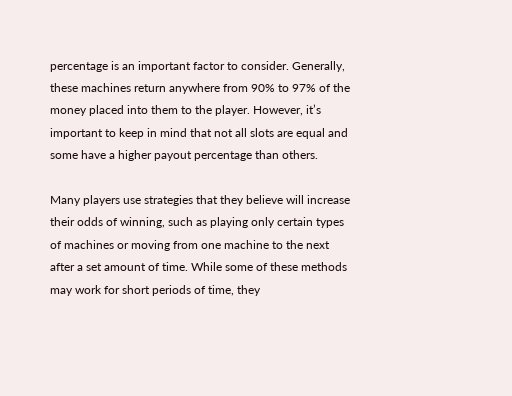percentage is an important factor to consider. Generally, these machines return anywhere from 90% to 97% of the money placed into them to the player. However, it’s important to keep in mind that not all slots are equal and some have a higher payout percentage than others.

Many players use strategies that they believe will increase their odds of winning, such as playing only certain types of machines or moving from one machine to the next after a set amount of time. While some of these methods may work for short periods of time, they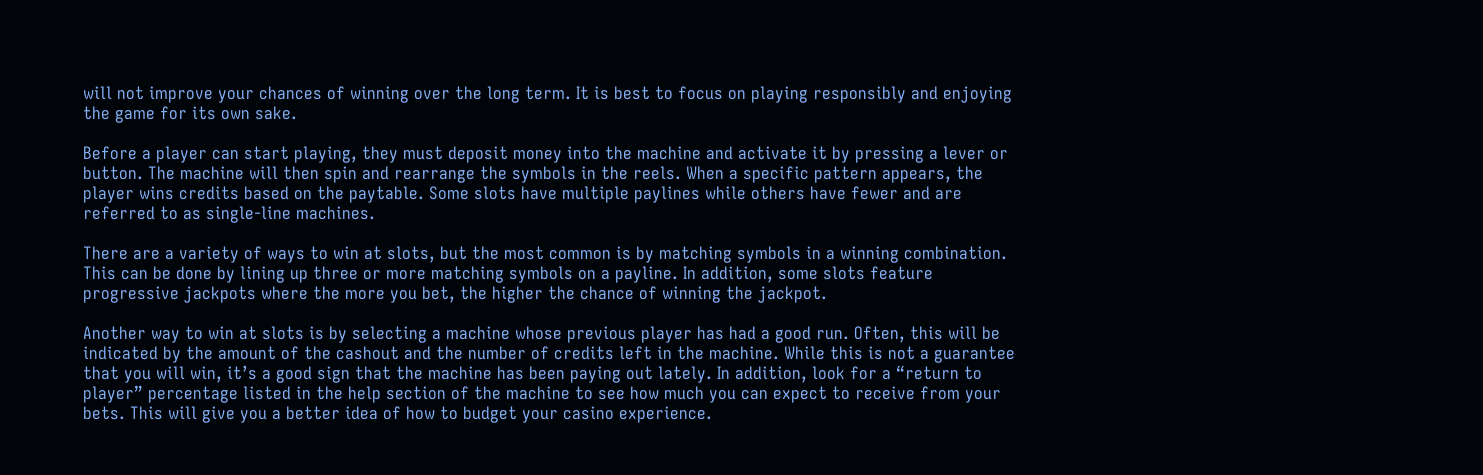will not improve your chances of winning over the long term. It is best to focus on playing responsibly and enjoying the game for its own sake.

Before a player can start playing, they must deposit money into the machine and activate it by pressing a lever or button. The machine will then spin and rearrange the symbols in the reels. When a specific pattern appears, the player wins credits based on the paytable. Some slots have multiple paylines while others have fewer and are referred to as single-line machines.

There are a variety of ways to win at slots, but the most common is by matching symbols in a winning combination. This can be done by lining up three or more matching symbols on a payline. In addition, some slots feature progressive jackpots where the more you bet, the higher the chance of winning the jackpot.

Another way to win at slots is by selecting a machine whose previous player has had a good run. Often, this will be indicated by the amount of the cashout and the number of credits left in the machine. While this is not a guarantee that you will win, it’s a good sign that the machine has been paying out lately. In addition, look for a “return to player” percentage listed in the help section of the machine to see how much you can expect to receive from your bets. This will give you a better idea of how to budget your casino experience.